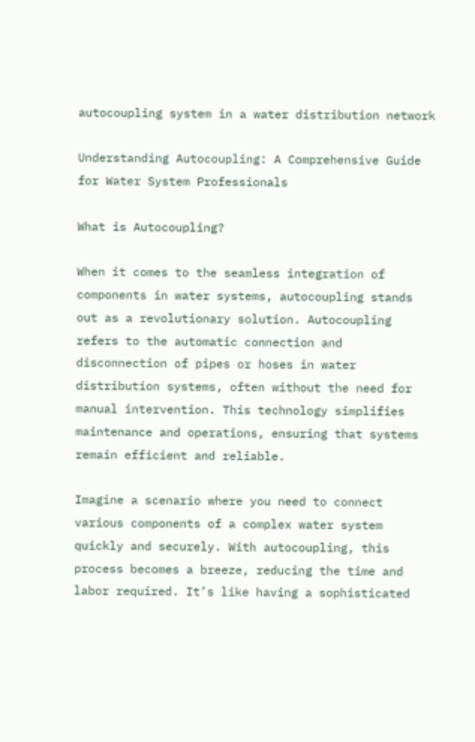autocoupling system in a water distribution network

Understanding Autocoupling: A Comprehensive Guide for Water System Professionals

What is Autocoupling?

When it comes to the seamless integration of components in water systems, autocoupling stands out as a revolutionary solution. Autocoupling refers to the automatic connection and disconnection of pipes or hoses in water distribution systems, often without the need for manual intervention. This technology simplifies maintenance and operations, ensuring that systems remain efficient and reliable.

Imagine a scenario where you need to connect various components of a complex water system quickly and securely. With autocoupling, this process becomes a breeze, reducing the time and labor required. It’s like having a sophisticated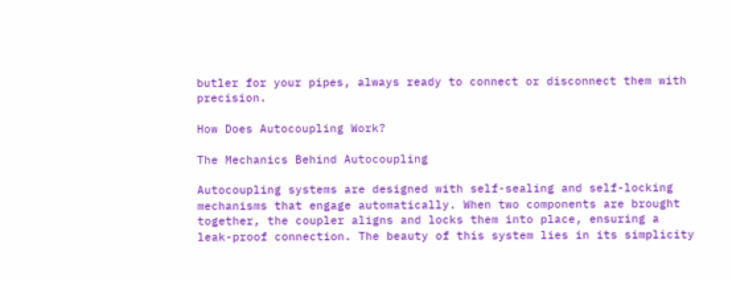butler for your pipes, always ready to connect or disconnect them with precision.

How Does Autocoupling Work?

The Mechanics Behind Autocoupling

Autocoupling systems are designed with self-sealing and self-locking mechanisms that engage automatically. When two components are brought together, the coupler aligns and locks them into place, ensuring a leak-proof connection. The beauty of this system lies in its simplicity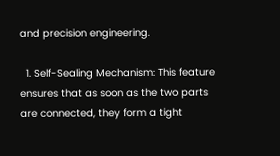and precision engineering.

  1. Self-Sealing Mechanism: This feature ensures that as soon as the two parts are connected, they form a tight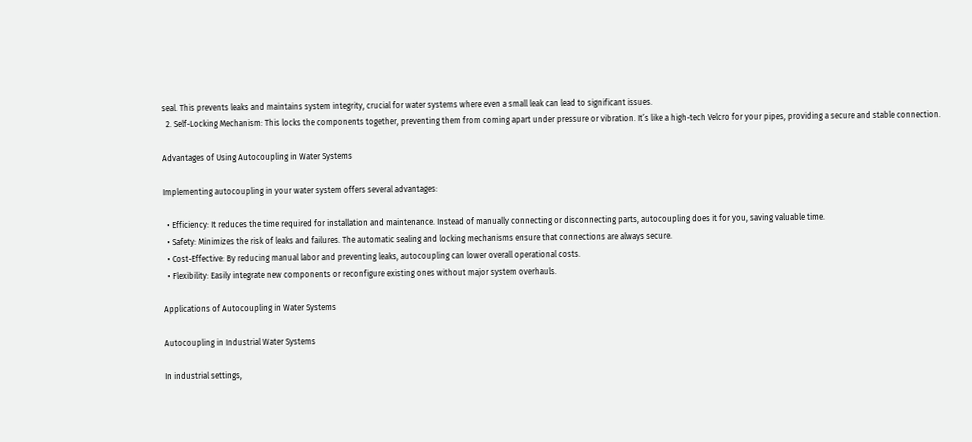seal. This prevents leaks and maintains system integrity, crucial for water systems where even a small leak can lead to significant issues.
  2. Self-Locking Mechanism: This locks the components together, preventing them from coming apart under pressure or vibration. It’s like a high-tech Velcro for your pipes, providing a secure and stable connection.

Advantages of Using Autocoupling in Water Systems

Implementing autocoupling in your water system offers several advantages:

  • Efficiency: It reduces the time required for installation and maintenance. Instead of manually connecting or disconnecting parts, autocoupling does it for you, saving valuable time.
  • Safety: Minimizes the risk of leaks and failures. The automatic sealing and locking mechanisms ensure that connections are always secure.
  • Cost-Effective: By reducing manual labor and preventing leaks, autocoupling can lower overall operational costs.
  • Flexibility: Easily integrate new components or reconfigure existing ones without major system overhauls.

Applications of Autocoupling in Water Systems

Autocoupling in Industrial Water Systems

In industrial settings,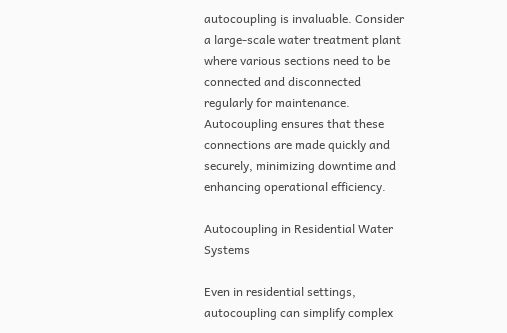autocoupling is invaluable. Consider a large-scale water treatment plant where various sections need to be connected and disconnected regularly for maintenance. Autocoupling ensures that these connections are made quickly and securely, minimizing downtime and enhancing operational efficiency.

Autocoupling in Residential Water Systems

Even in residential settings, autocoupling can simplify complex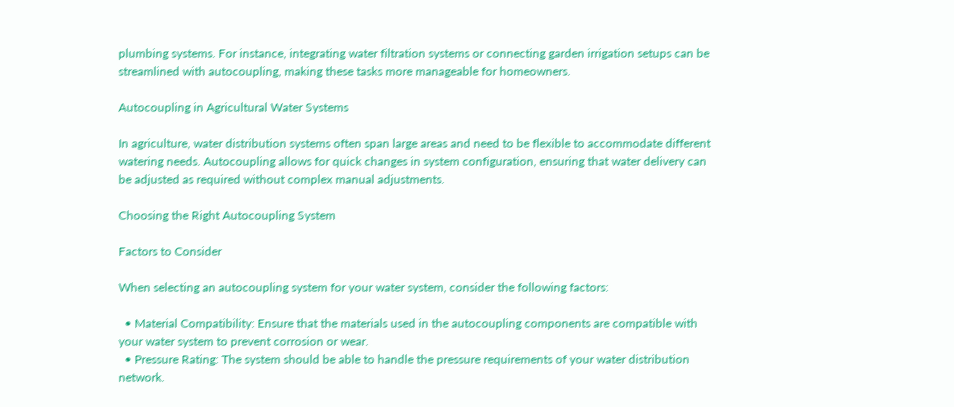plumbing systems. For instance, integrating water filtration systems or connecting garden irrigation setups can be streamlined with autocoupling, making these tasks more manageable for homeowners.

Autocoupling in Agricultural Water Systems

In agriculture, water distribution systems often span large areas and need to be flexible to accommodate different watering needs. Autocoupling allows for quick changes in system configuration, ensuring that water delivery can be adjusted as required without complex manual adjustments.

Choosing the Right Autocoupling System

Factors to Consider

When selecting an autocoupling system for your water system, consider the following factors:

  • Material Compatibility: Ensure that the materials used in the autocoupling components are compatible with your water system to prevent corrosion or wear.
  • Pressure Rating: The system should be able to handle the pressure requirements of your water distribution network.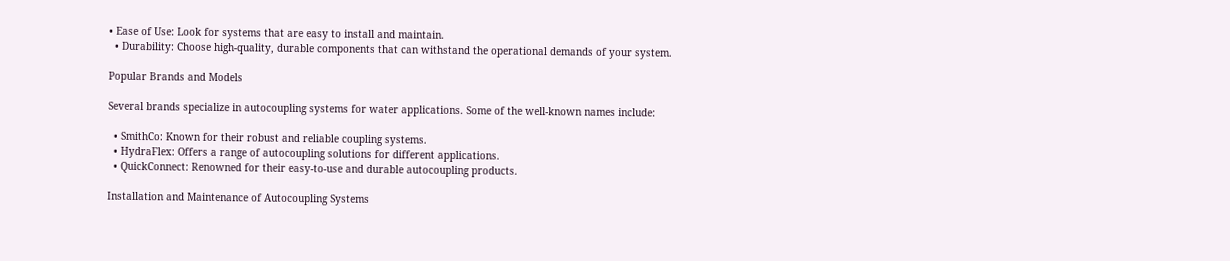• Ease of Use: Look for systems that are easy to install and maintain.
  • Durability: Choose high-quality, durable components that can withstand the operational demands of your system.

Popular Brands and Models

Several brands specialize in autocoupling systems for water applications. Some of the well-known names include:

  • SmithCo: Known for their robust and reliable coupling systems.
  • HydraFlex: Offers a range of autocoupling solutions for different applications.
  • QuickConnect: Renowned for their easy-to-use and durable autocoupling products.

Installation and Maintenance of Autocoupling Systems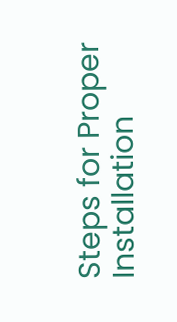Steps for Proper Installation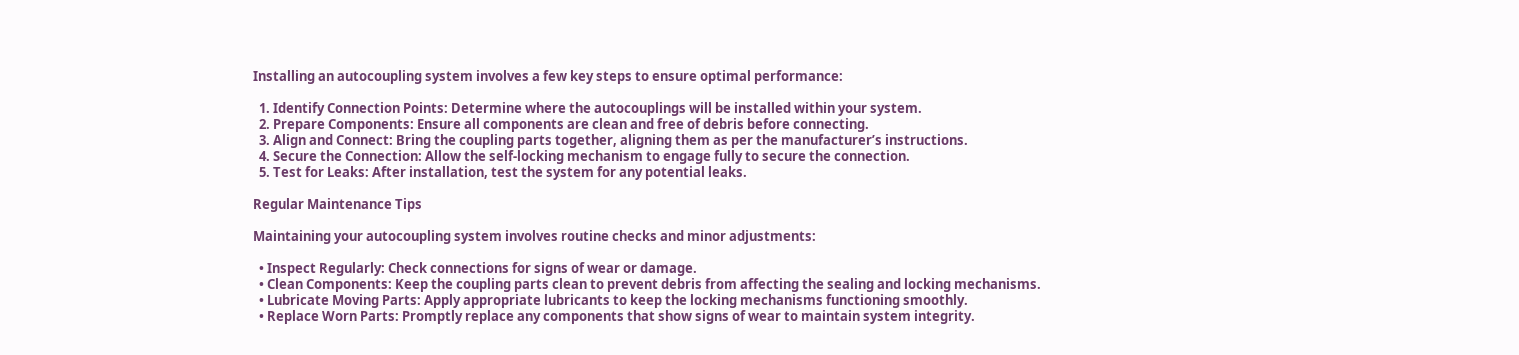Installing an autocoupling system involves a few key steps to ensure optimal performance:

  1. Identify Connection Points: Determine where the autocouplings will be installed within your system.
  2. Prepare Components: Ensure all components are clean and free of debris before connecting.
  3. Align and Connect: Bring the coupling parts together, aligning them as per the manufacturer’s instructions.
  4. Secure the Connection: Allow the self-locking mechanism to engage fully to secure the connection.
  5. Test for Leaks: After installation, test the system for any potential leaks.

Regular Maintenance Tips

Maintaining your autocoupling system involves routine checks and minor adjustments:

  • Inspect Regularly: Check connections for signs of wear or damage.
  • Clean Components: Keep the coupling parts clean to prevent debris from affecting the sealing and locking mechanisms.
  • Lubricate Moving Parts: Apply appropriate lubricants to keep the locking mechanisms functioning smoothly.
  • Replace Worn Parts: Promptly replace any components that show signs of wear to maintain system integrity.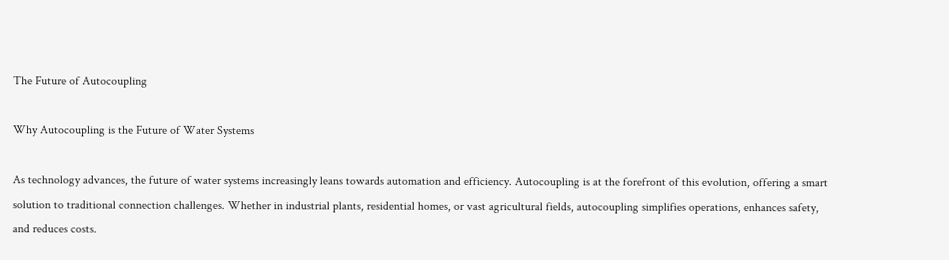The Future of Autocoupling

Why Autocoupling is the Future of Water Systems

As technology advances, the future of water systems increasingly leans towards automation and efficiency. Autocoupling is at the forefront of this evolution, offering a smart solution to traditional connection challenges. Whether in industrial plants, residential homes, or vast agricultural fields, autocoupling simplifies operations, enhances safety, and reduces costs.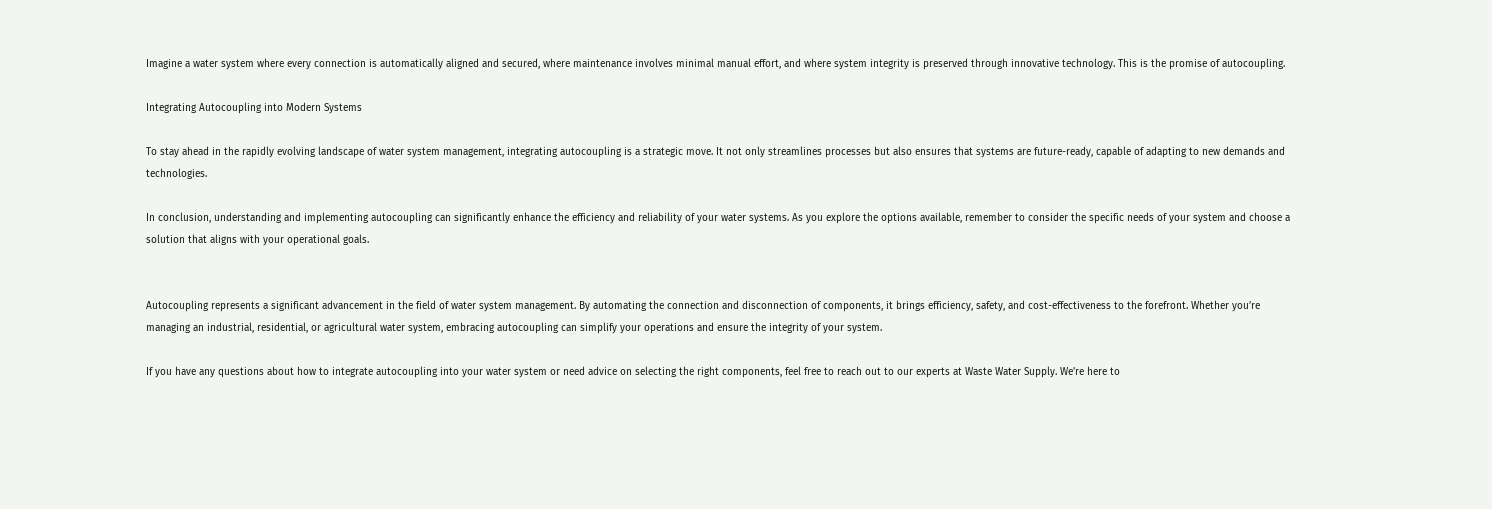Imagine a water system where every connection is automatically aligned and secured, where maintenance involves minimal manual effort, and where system integrity is preserved through innovative technology. This is the promise of autocoupling.

Integrating Autocoupling into Modern Systems

To stay ahead in the rapidly evolving landscape of water system management, integrating autocoupling is a strategic move. It not only streamlines processes but also ensures that systems are future-ready, capable of adapting to new demands and technologies.

In conclusion, understanding and implementing autocoupling can significantly enhance the efficiency and reliability of your water systems. As you explore the options available, remember to consider the specific needs of your system and choose a solution that aligns with your operational goals.


Autocoupling represents a significant advancement in the field of water system management. By automating the connection and disconnection of components, it brings efficiency, safety, and cost-effectiveness to the forefront. Whether you’re managing an industrial, residential, or agricultural water system, embracing autocoupling can simplify your operations and ensure the integrity of your system.

If you have any questions about how to integrate autocoupling into your water system or need advice on selecting the right components, feel free to reach out to our experts at Waste Water Supply. We’re here to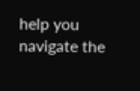help you navigate the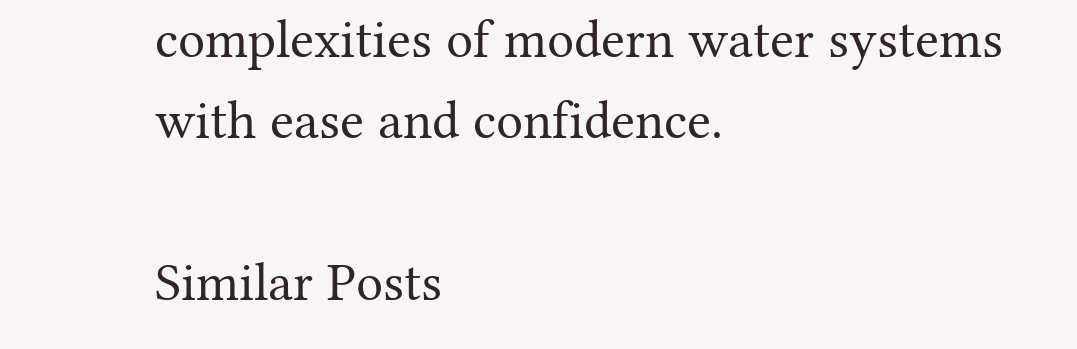complexities of modern water systems with ease and confidence.

Similar Posts